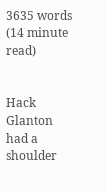3635 words (14 minute read)


Hack Glanton had a shoulder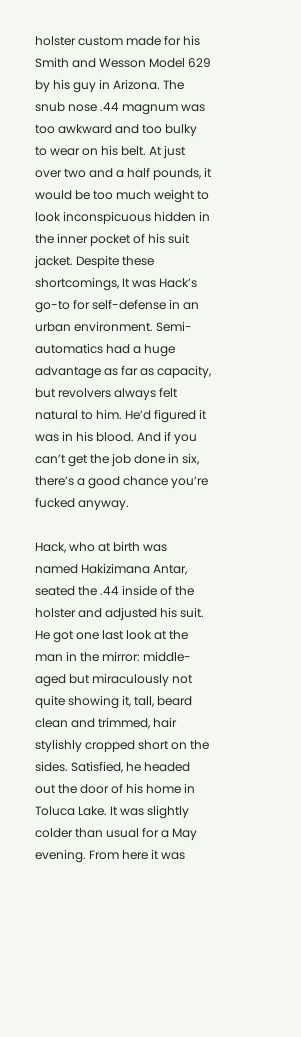holster custom made for his Smith and Wesson Model 629 by his guy in Arizona. The snub nose .44 magnum was too awkward and too bulky to wear on his belt. At just over two and a half pounds, it would be too much weight to look inconspicuous hidden in the inner pocket of his suit jacket. Despite these shortcomings, It was Hack’s go-to for self-defense in an urban environment. Semi-automatics had a huge advantage as far as capacity, but revolvers always felt natural to him. He’d figured it was in his blood. And if you can’t get the job done in six, there’s a good chance you’re fucked anyway.

Hack, who at birth was named Hakizimana Antar, seated the .44 inside of the holster and adjusted his suit. He got one last look at the man in the mirror: middle-aged but miraculously not quite showing it, tall, beard clean and trimmed, hair stylishly cropped short on the sides. Satisfied, he headed out the door of his home in Toluca Lake. It was slightly colder than usual for a May evening. From here it was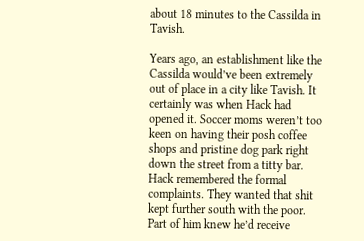about 18 minutes to the Cassilda in Tavish.

Years ago, an establishment like the Cassilda would’ve been extremely out of place in a city like Tavish. It certainly was when Hack had opened it. Soccer moms weren’t too keen on having their posh coffee shops and pristine dog park right down the street from a titty bar. Hack remembered the formal complaints. They wanted that shit kept further south with the poor. Part of him knew he’d receive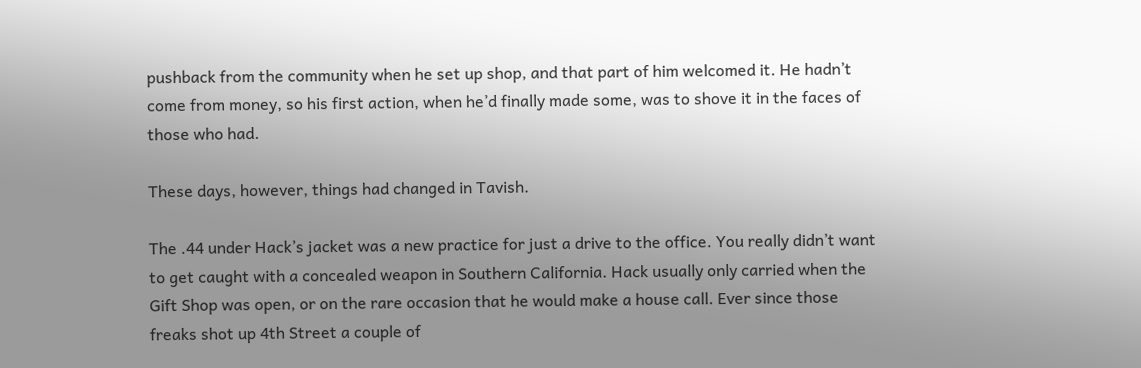pushback from the community when he set up shop, and that part of him welcomed it. He hadn’t come from money, so his first action, when he’d finally made some, was to shove it in the faces of those who had.

These days, however, things had changed in Tavish.

The .44 under Hack’s jacket was a new practice for just a drive to the office. You really didn’t want to get caught with a concealed weapon in Southern California. Hack usually only carried when the Gift Shop was open, or on the rare occasion that he would make a house call. Ever since those freaks shot up 4th Street a couple of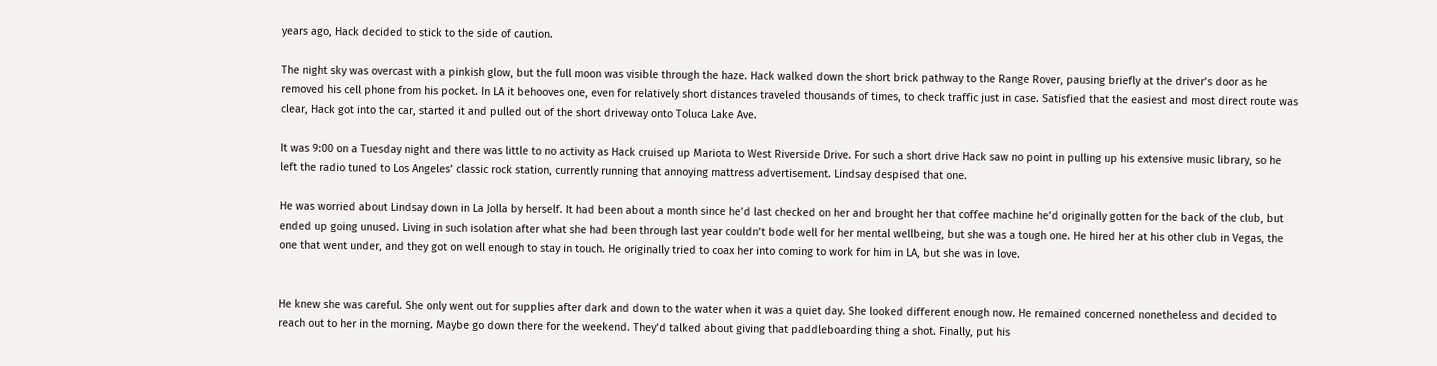years ago, Hack decided to stick to the side of caution.

The night sky was overcast with a pinkish glow, but the full moon was visible through the haze. Hack walked down the short brick pathway to the Range Rover, pausing briefly at the driver’s door as he removed his cell phone from his pocket. In LA it behooves one, even for relatively short distances traveled thousands of times, to check traffic just in case. Satisfied that the easiest and most direct route was clear, Hack got into the car, started it and pulled out of the short driveway onto Toluca Lake Ave.

It was 9:00 on a Tuesday night and there was little to no activity as Hack cruised up Mariota to West Riverside Drive. For such a short drive Hack saw no point in pulling up his extensive music library, so he left the radio tuned to Los Angeles’ classic rock station, currently running that annoying mattress advertisement. Lindsay despised that one.

He was worried about Lindsay down in La Jolla by herself. It had been about a month since he’d last checked on her and brought her that coffee machine he’d originally gotten for the back of the club, but ended up going unused. Living in such isolation after what she had been through last year couldn’t bode well for her mental wellbeing, but she was a tough one. He hired her at his other club in Vegas, the one that went under, and they got on well enough to stay in touch. He originally tried to coax her into coming to work for him in LA, but she was in love.


He knew she was careful. She only went out for supplies after dark and down to the water when it was a quiet day. She looked different enough now. He remained concerned nonetheless and decided to reach out to her in the morning. Maybe go down there for the weekend. They’d talked about giving that paddleboarding thing a shot. Finally, put his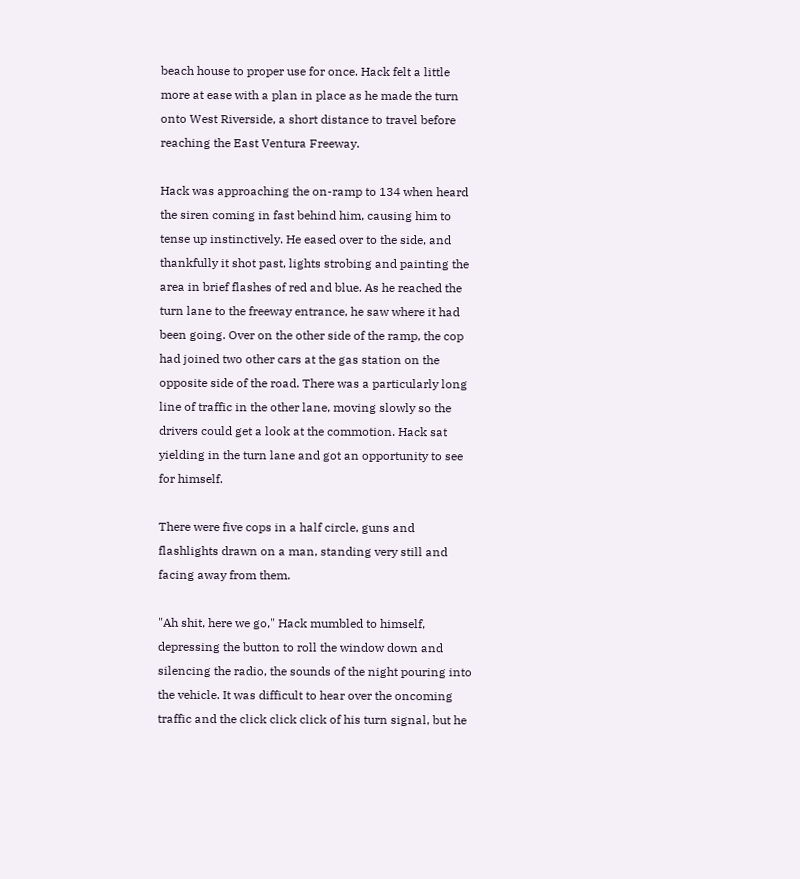beach house to proper use for once. Hack felt a little more at ease with a plan in place as he made the turn onto West Riverside, a short distance to travel before reaching the East Ventura Freeway.

Hack was approaching the on-ramp to 134 when heard the siren coming in fast behind him, causing him to tense up instinctively. He eased over to the side, and thankfully it shot past, lights strobing and painting the area in brief flashes of red and blue. As he reached the turn lane to the freeway entrance, he saw where it had been going. Over on the other side of the ramp, the cop had joined two other cars at the gas station on the opposite side of the road. There was a particularly long line of traffic in the other lane, moving slowly so the drivers could get a look at the commotion. Hack sat yielding in the turn lane and got an opportunity to see for himself.

There were five cops in a half circle, guns and flashlights drawn on a man, standing very still and facing away from them.

"Ah shit, here we go," Hack mumbled to himself, depressing the button to roll the window down and silencing the radio, the sounds of the night pouring into the vehicle. It was difficult to hear over the oncoming traffic and the click click click of his turn signal, but he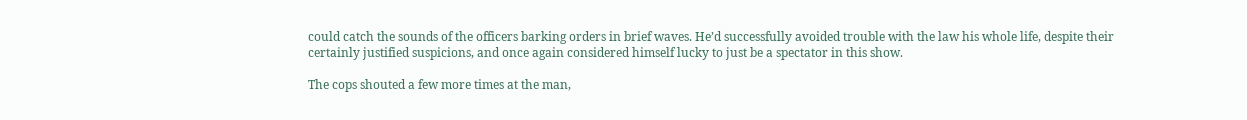could catch the sounds of the officers barking orders in brief waves. He’d successfully avoided trouble with the law his whole life, despite their certainly justified suspicions, and once again considered himself lucky to just be a spectator in this show.

The cops shouted a few more times at the man,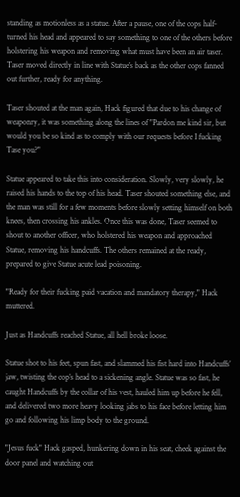standing as motionless as a statue. After a pause, one of the cops half-turned his head and appeared to say something to one of the others before holstering his weapon and removing what must have been an air taser. Taser moved directly in line with Statue’s back as the other cops fanned out further, ready for anything.

Taser shouted at the man again, Hack figured that due to his change of weaponry, it was something along the lines of "Pardon me kind sir, but would you be so kind as to comply with our requests before I fucking Tase you?"

Statue appeared to take this into consideration. Slowly, very slowly, he raised his hands to the top of his head. Taser shouted something else, and the man was still for a few moments before slowly setting himself on both knees, then crossing his ankles. Once this was done, Taser seemed to shout to another officer, who holstered his weapon and approached Statue, removing his handcuffs. The others remained at the ready, prepared to give Statue acute lead poisoning.

"Ready for their fucking paid vacation and mandatory therapy," Hack muttered.

Just as Handcuffs reached Statue, all hell broke loose.

Statue shot to his feet, spun fast, and slammed his fist hard into Handcuffs’ jaw, twisting the cop’s head to a sickening angle. Statue was so fast, he caught Handcuffs by the collar of his vest, hauled him up before he fell, and delivered two more heavy looking jabs to his face before letting him go and following his limp body to the ground.

"Jesus fuck" Hack gasped, hunkering down in his seat, cheek against the door panel and watching out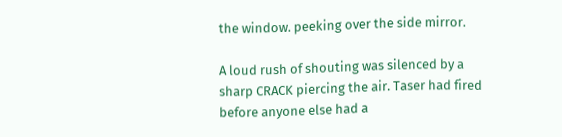the window. peeking over the side mirror.

A loud rush of shouting was silenced by a sharp CRACK piercing the air. Taser had fired before anyone else had a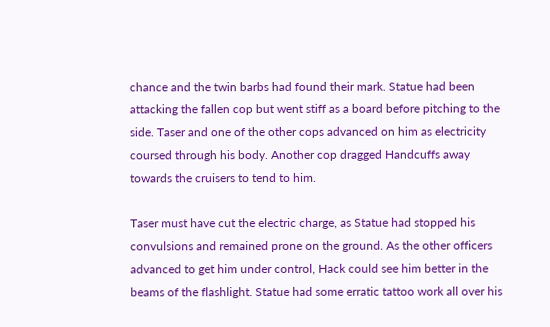chance and the twin barbs had found their mark. Statue had been attacking the fallen cop but went stiff as a board before pitching to the side. Taser and one of the other cops advanced on him as electricity coursed through his body. Another cop dragged Handcuffs away towards the cruisers to tend to him.

Taser must have cut the electric charge, as Statue had stopped his convulsions and remained prone on the ground. As the other officers advanced to get him under control, Hack could see him better in the beams of the flashlight. Statue had some erratic tattoo work all over his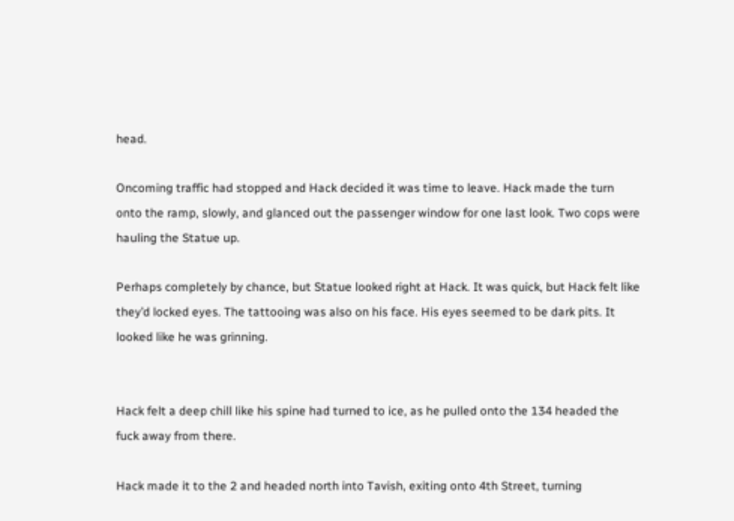head.

Oncoming traffic had stopped and Hack decided it was time to leave. Hack made the turn onto the ramp, slowly, and glanced out the passenger window for one last look. Two cops were hauling the Statue up.

Perhaps completely by chance, but Statue looked right at Hack. It was quick, but Hack felt like they’d locked eyes. The tattooing was also on his face. His eyes seemed to be dark pits. It looked like he was grinning.


Hack felt a deep chill like his spine had turned to ice, as he pulled onto the 134 headed the fuck away from there.

Hack made it to the 2 and headed north into Tavish, exiting onto 4th Street, turning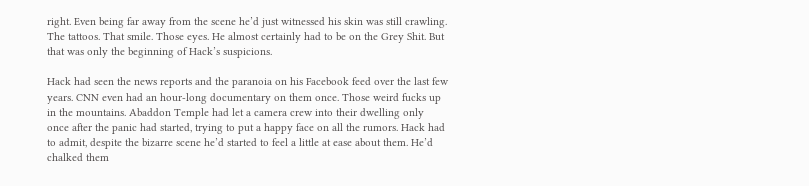right. Even being far away from the scene he’d just witnessed his skin was still crawling. The tattoos. That smile. Those eyes. He almost certainly had to be on the Grey Shit. But that was only the beginning of Hack’s suspicions.

Hack had seen the news reports and the paranoia on his Facebook feed over the last few years. CNN even had an hour-long documentary on them once. Those weird fucks up in the mountains. Abaddon Temple had let a camera crew into their dwelling only once after the panic had started, trying to put a happy face on all the rumors. Hack had to admit, despite the bizarre scene he’d started to feel a little at ease about them. He’d chalked them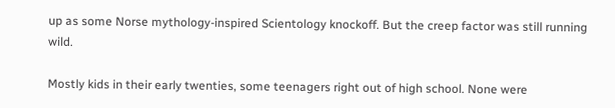up as some Norse mythology-inspired Scientology knockoff. But the creep factor was still running wild.

Mostly kids in their early twenties, some teenagers right out of high school. None were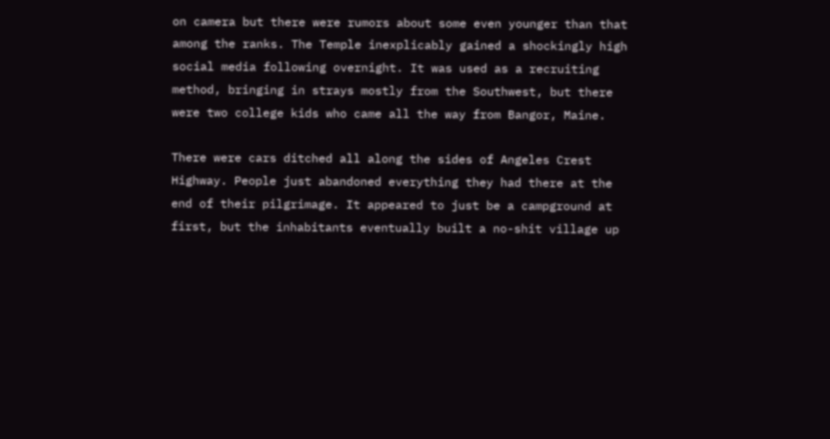on camera but there were rumors about some even younger than that among the ranks. The Temple inexplicably gained a shockingly high social media following overnight. It was used as a recruiting method, bringing in strays mostly from the Southwest, but there were two college kids who came all the way from Bangor, Maine.

There were cars ditched all along the sides of Angeles Crest Highway. People just abandoned everything they had there at the end of their pilgrimage. It appeared to just be a campground at first, but the inhabitants eventually built a no-shit village up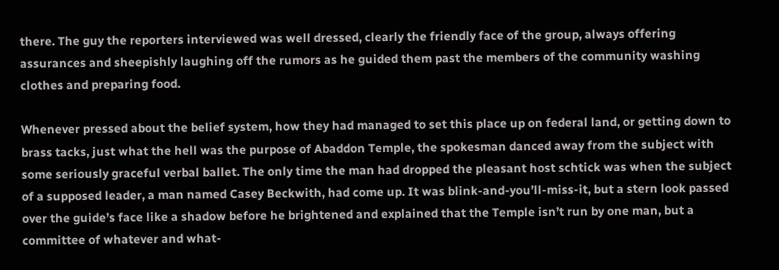there. The guy the reporters interviewed was well dressed, clearly the friendly face of the group, always offering assurances and sheepishly laughing off the rumors as he guided them past the members of the community washing clothes and preparing food.

Whenever pressed about the belief system, how they had managed to set this place up on federal land, or getting down to brass tacks, just what the hell was the purpose of Abaddon Temple, the spokesman danced away from the subject with some seriously graceful verbal ballet. The only time the man had dropped the pleasant host schtick was when the subject of a supposed leader, a man named Casey Beckwith, had come up. It was blink-and-you’ll-miss-it, but a stern look passed over the guide’s face like a shadow before he brightened and explained that the Temple isn’t run by one man, but a committee of whatever and what-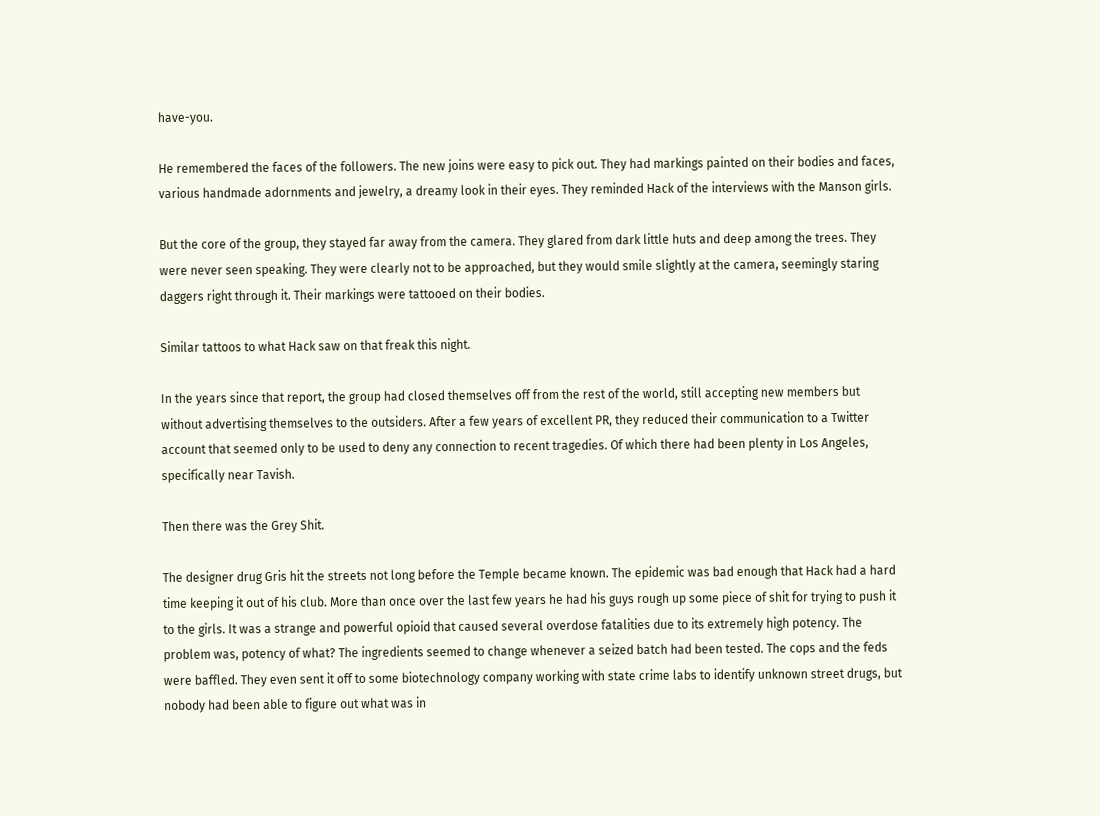have-you.

He remembered the faces of the followers. The new joins were easy to pick out. They had markings painted on their bodies and faces, various handmade adornments and jewelry, a dreamy look in their eyes. They reminded Hack of the interviews with the Manson girls.

But the core of the group, they stayed far away from the camera. They glared from dark little huts and deep among the trees. They were never seen speaking. They were clearly not to be approached, but they would smile slightly at the camera, seemingly staring daggers right through it. Their markings were tattooed on their bodies.

Similar tattoos to what Hack saw on that freak this night.

In the years since that report, the group had closed themselves off from the rest of the world, still accepting new members but without advertising themselves to the outsiders. After a few years of excellent PR, they reduced their communication to a Twitter account that seemed only to be used to deny any connection to recent tragedies. Of which there had been plenty in Los Angeles, specifically near Tavish.

Then there was the Grey Shit.

The designer drug Gris hit the streets not long before the Temple became known. The epidemic was bad enough that Hack had a hard time keeping it out of his club. More than once over the last few years he had his guys rough up some piece of shit for trying to push it to the girls. It was a strange and powerful opioid that caused several overdose fatalities due to its extremely high potency. The problem was, potency of what? The ingredients seemed to change whenever a seized batch had been tested. The cops and the feds were baffled. They even sent it off to some biotechnology company working with state crime labs to identify unknown street drugs, but nobody had been able to figure out what was in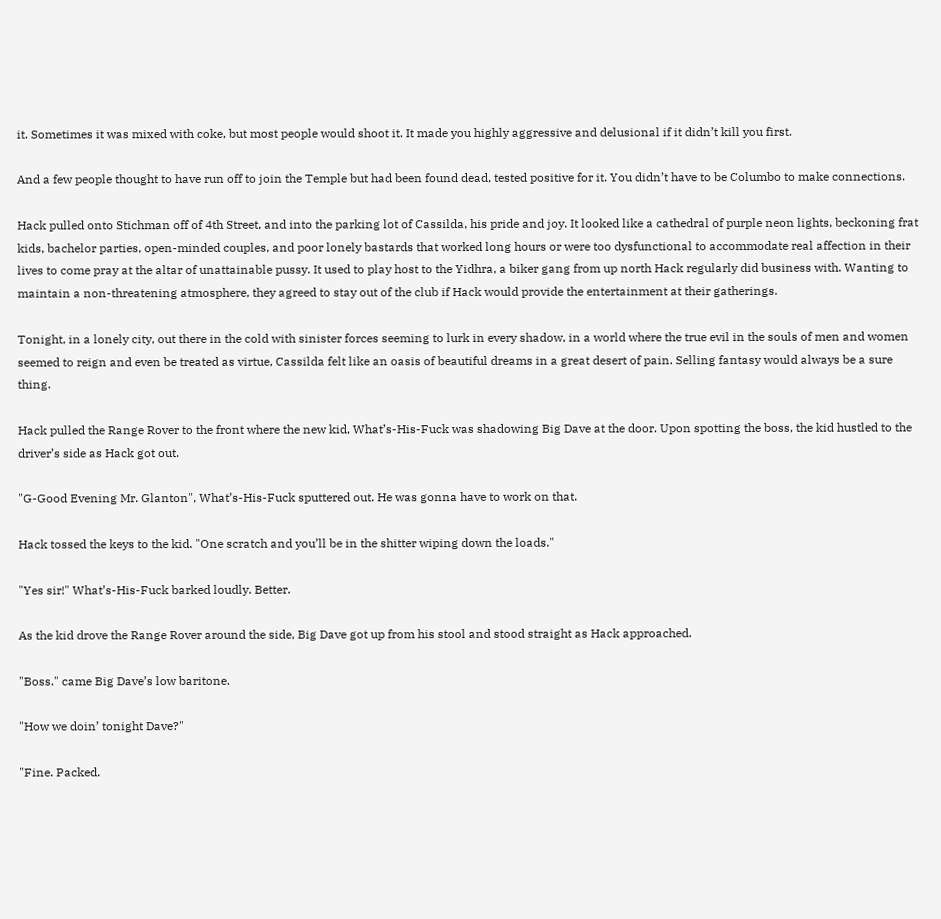it. Sometimes it was mixed with coke, but most people would shoot it. It made you highly aggressive and delusional if it didn’t kill you first.

And a few people thought to have run off to join the Temple but had been found dead, tested positive for it. You didn’t have to be Columbo to make connections.

Hack pulled onto Stichman off of 4th Street, and into the parking lot of Cassilda, his pride and joy. It looked like a cathedral of purple neon lights, beckoning frat kids, bachelor parties, open-minded couples, and poor lonely bastards that worked long hours or were too dysfunctional to accommodate real affection in their lives to come pray at the altar of unattainable pussy. It used to play host to the Yidhra, a biker gang from up north Hack regularly did business with. Wanting to maintain a non-threatening atmosphere, they agreed to stay out of the club if Hack would provide the entertainment at their gatherings.

Tonight, in a lonely city, out there in the cold with sinister forces seeming to lurk in every shadow, in a world where the true evil in the souls of men and women seemed to reign and even be treated as virtue, Cassilda felt like an oasis of beautiful dreams in a great desert of pain. Selling fantasy would always be a sure thing.

Hack pulled the Range Rover to the front where the new kid, What’s-His-Fuck was shadowing Big Dave at the door. Upon spotting the boss, the kid hustled to the driver’s side as Hack got out.

"G-Good Evening Mr. Glanton", What’s-His-Fuck sputtered out. He was gonna have to work on that.

Hack tossed the keys to the kid. "One scratch and you’ll be in the shitter wiping down the loads."

"Yes sir!" What’s-His-Fuck barked loudly. Better.

As the kid drove the Range Rover around the side, Big Dave got up from his stool and stood straight as Hack approached.

"Boss." came Big Dave’s low baritone.

"How we doin’ tonight Dave?"

"Fine. Packed.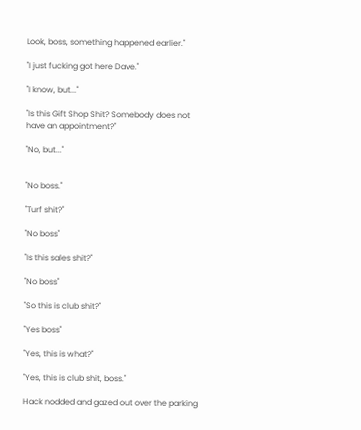Look, boss, something happened earlier."

"I just fucking got here Dave."

"I know, but..."

"Is this Gift Shop Shit? Somebody does not have an appointment?"

"No, but..."


"No boss."

"Turf shit?"

"No boss"

"Is this sales shit?"

"No boss"

"So this is club shit?"

"Yes boss"

"Yes, this is what?"

"Yes, this is club shit, boss."

Hack nodded and gazed out over the parking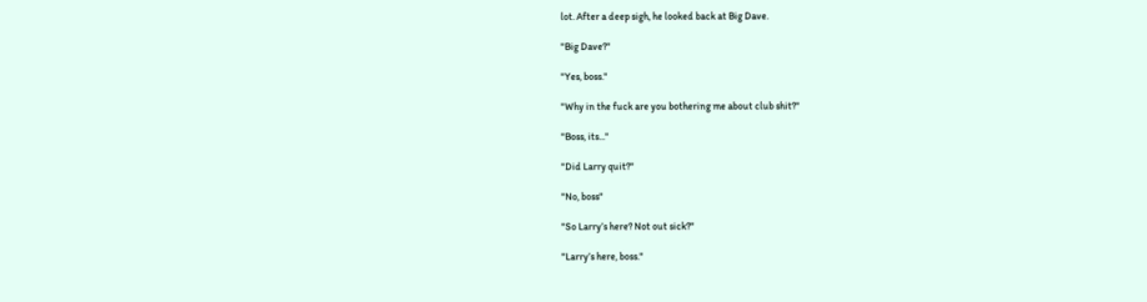lot. After a deep sigh, he looked back at Big Dave.

"Big Dave?"

"Yes, boss."

"Why in the fuck are you bothering me about club shit?"

"Boss, its..."

"Did Larry quit?"

"No, boss"

"So Larry’s here? Not out sick?"

"Larry’s here, boss."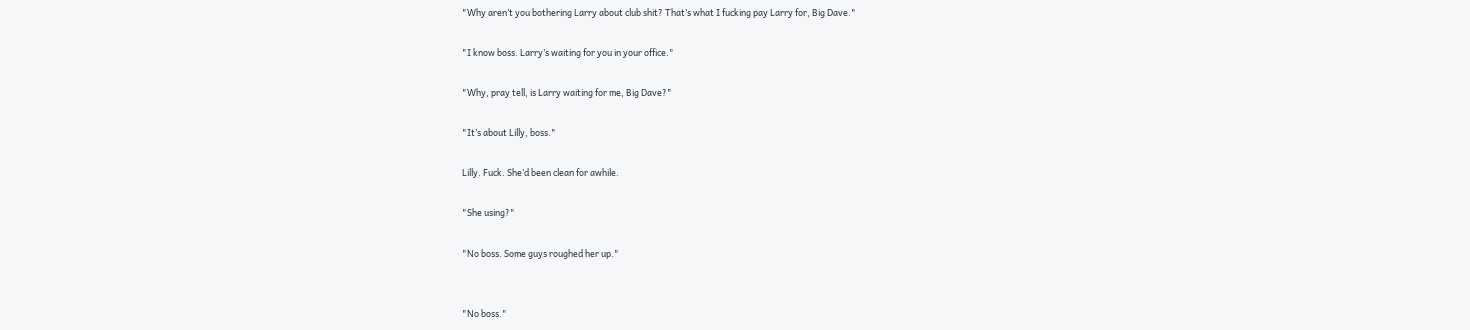"Why aren’t you bothering Larry about club shit? That’s what I fucking pay Larry for, Big Dave."

"I know boss. Larry’s waiting for you in your office."

"Why, pray tell, is Larry waiting for me, Big Dave?"

"It’s about Lilly, boss."

Lilly. Fuck. She’d been clean for awhile.

"She using?"

"No boss. Some guys roughed her up."


"No boss."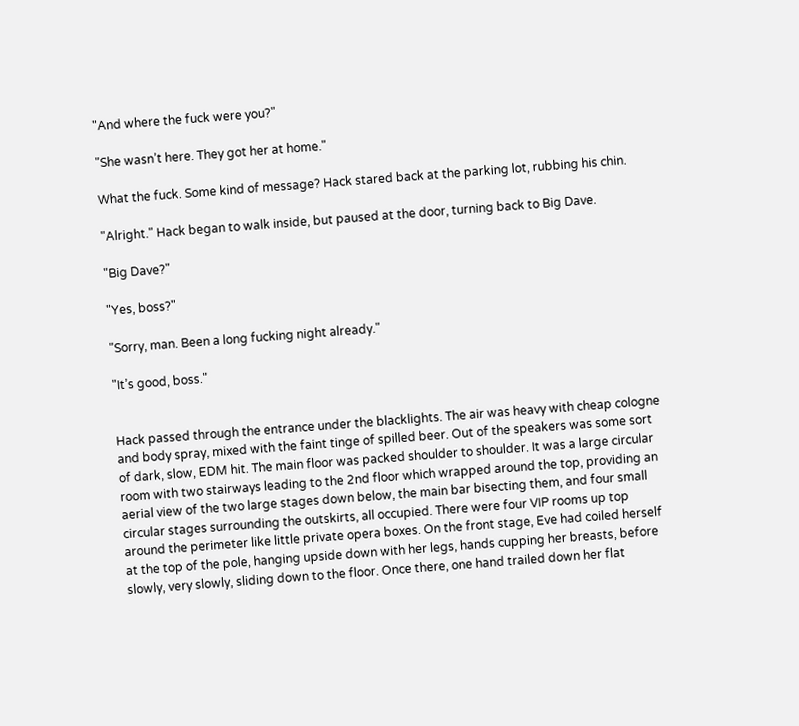"And where the fuck were you?"

"She wasn’t here. They got her at home."

What the fuck. Some kind of message? Hack stared back at the parking lot, rubbing his chin.

"Alright." Hack began to walk inside, but paused at the door, turning back to Big Dave.

"Big Dave?"

"Yes, boss?"

"Sorry, man. Been a long fucking night already."

"It’s good, boss."


Hack passed through the entrance under the blacklights. The air was heavy with cheap cologne and body spray, mixed with the faint tinge of spilled beer. Out of the speakers was some sort of dark, slow, EDM hit. The main floor was packed shoulder to shoulder. It was a large circular room with two stairways leading to the 2nd floor which wrapped around the top, providing an aerial view of the two large stages down below, the main bar bisecting them, and four small circular stages surrounding the outskirts, all occupied. There were four VIP rooms up top around the perimeter like little private opera boxes. On the front stage, Eve had coiled herself at the top of the pole, hanging upside down with her legs, hands cupping her breasts, before slowly, very slowly, sliding down to the floor. Once there, one hand trailed down her flat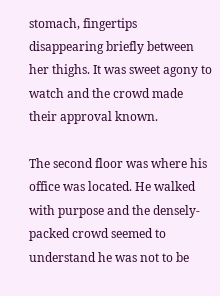stomach, fingertips disappearing briefly between her thighs. It was sweet agony to watch and the crowd made their approval known.

The second floor was where his office was located. He walked with purpose and the densely-packed crowd seemed to understand he was not to be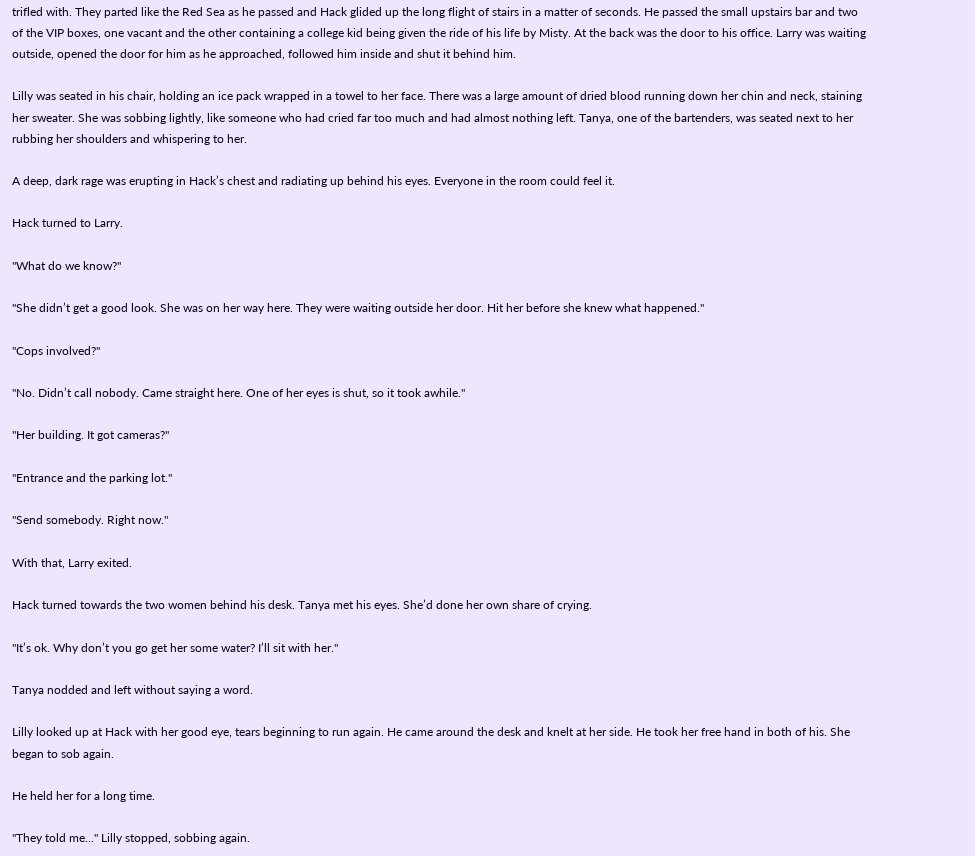trifled with. They parted like the Red Sea as he passed and Hack glided up the long flight of stairs in a matter of seconds. He passed the small upstairs bar and two of the VIP boxes, one vacant and the other containing a college kid being given the ride of his life by Misty. At the back was the door to his office. Larry was waiting outside, opened the door for him as he approached, followed him inside and shut it behind him.

Lilly was seated in his chair, holding an ice pack wrapped in a towel to her face. There was a large amount of dried blood running down her chin and neck, staining her sweater. She was sobbing lightly, like someone who had cried far too much and had almost nothing left. Tanya, one of the bartenders, was seated next to her rubbing her shoulders and whispering to her.

A deep, dark rage was erupting in Hack’s chest and radiating up behind his eyes. Everyone in the room could feel it.

Hack turned to Larry.

"What do we know?"

"She didn’t get a good look. She was on her way here. They were waiting outside her door. Hit her before she knew what happened."

"Cops involved?"

"No. Didn’t call nobody. Came straight here. One of her eyes is shut, so it took awhile."

"Her building. It got cameras?"

"Entrance and the parking lot."

"Send somebody. Right now."

With that, Larry exited.

Hack turned towards the two women behind his desk. Tanya met his eyes. She’d done her own share of crying.

"It’s ok. Why don’t you go get her some water? I’ll sit with her."

Tanya nodded and left without saying a word.

Lilly looked up at Hack with her good eye, tears beginning to run again. He came around the desk and knelt at her side. He took her free hand in both of his. She began to sob again.

He held her for a long time.

"They told me..." Lilly stopped, sobbing again.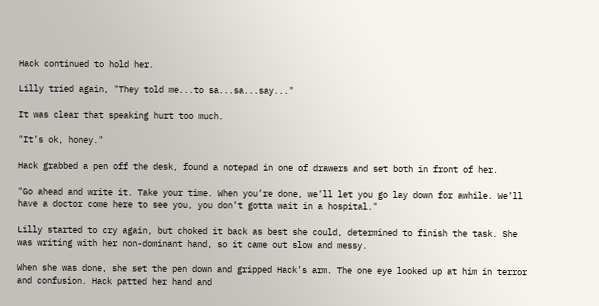Hack continued to hold her.

Lilly tried again, "They told me...to sa...sa...say..."

It was clear that speaking hurt too much.

"It’s ok, honey."

Hack grabbed a pen off the desk, found a notepad in one of drawers and set both in front of her.

"Go ahead and write it. Take your time. When you’re done, we’ll let you go lay down for awhile. We’ll have a doctor come here to see you, you don’t gotta wait in a hospital."

Lilly started to cry again, but choked it back as best she could, determined to finish the task. She was writing with her non-dominant hand, so it came out slow and messy.

When she was done, she set the pen down and gripped Hack’s arm. The one eye looked up at him in terror and confusion. Hack patted her hand and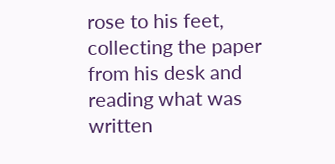rose to his feet, collecting the paper from his desk and reading what was written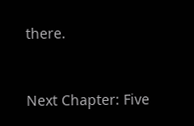there.


Next Chapter: Five